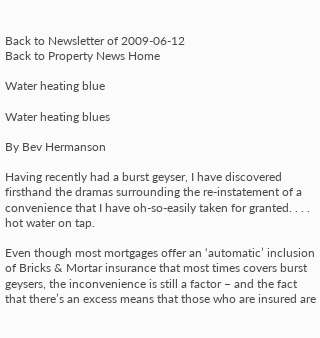Back to Newsletter of 2009-06-12
Back to Property News Home

Water heating blue

Water heating blues

By Bev Hermanson

Having recently had a burst geyser, I have discovered firsthand the dramas surrounding the re-instatement of a convenience that I have oh-so-easily taken for granted. . . . hot water on tap.

Even though most mortgages offer an ‘automatic’ inclusion of Bricks & Mortar insurance that most times covers burst geysers, the inconvenience is still a factor – and the fact that there’s an excess means that those who are insured are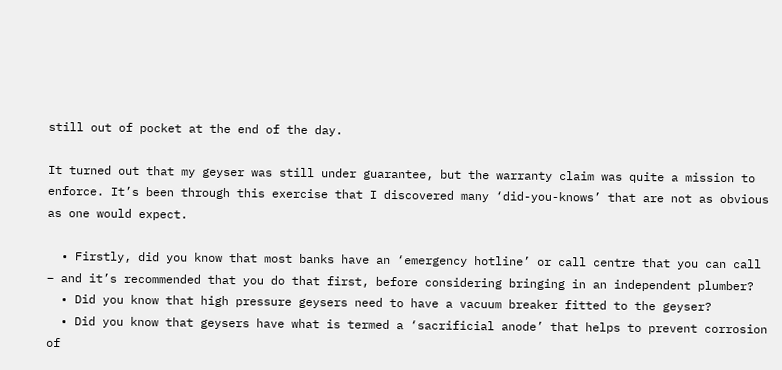still out of pocket at the end of the day.

It turned out that my geyser was still under guarantee, but the warranty claim was quite a mission to enforce. It’s been through this exercise that I discovered many ‘did-you-knows’ that are not as obvious as one would expect.

  • Firstly, did you know that most banks have an ‘emergency hotline’ or call centre that you can call – and it’s recommended that you do that first, before considering bringing in an independent plumber?
  • Did you know that high pressure geysers need to have a vacuum breaker fitted to the geyser?
  • Did you know that geysers have what is termed a ‘sacrificial anode’ that helps to prevent corrosion of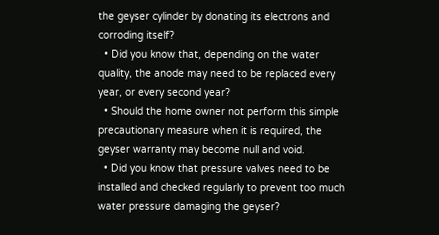the geyser cylinder by donating its electrons and corroding itself?
  • Did you know that, depending on the water quality, the anode may need to be replaced every year, or every second year?
  • Should the home owner not perform this simple precautionary measure when it is required, the geyser warranty may become null and void.
  • Did you know that pressure valves need to be installed and checked regularly to prevent too much water pressure damaging the geyser?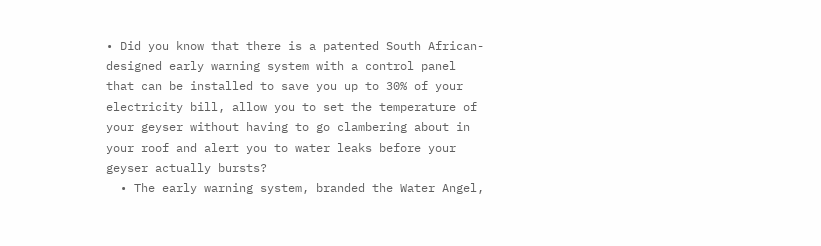• Did you know that there is a patented South African-designed early warning system with a control panel that can be installed to save you up to 30% of your electricity bill, allow you to set the temperature of your geyser without having to go clambering about in your roof and alert you to water leaks before your geyser actually bursts?
  • The early warning system, branded the Water Angel,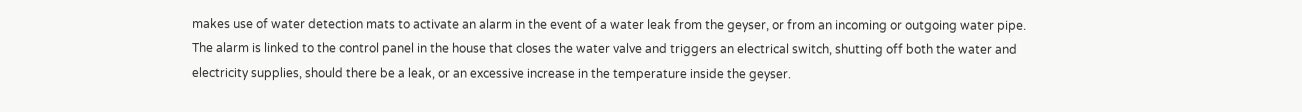makes use of water detection mats to activate an alarm in the event of a water leak from the geyser, or from an incoming or outgoing water pipe. The alarm is linked to the control panel in the house that closes the water valve and triggers an electrical switch, shutting off both the water and electricity supplies, should there be a leak, or an excessive increase in the temperature inside the geyser.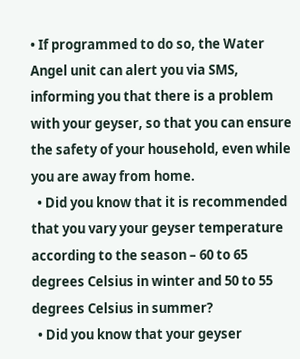• If programmed to do so, the Water Angel unit can alert you via SMS, informing you that there is a problem with your geyser, so that you can ensure the safety of your household, even while you are away from home.
  • Did you know that it is recommended that you vary your geyser temperature according to the season – 60 to 65 degrees Celsius in winter and 50 to 55 degrees Celsius in summer?
  • Did you know that your geyser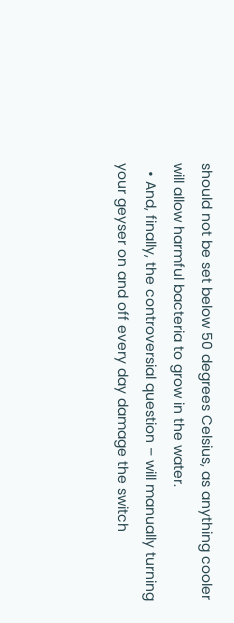should not be set below 50 degrees Celsius, as anything cooler will allow harmful bacteria to grow in the water.
  • And, finally, the controversial question – will manually turning your geyser on and off every day damage the switch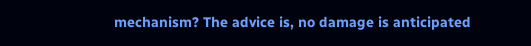mechanism? The advice is, no damage is anticipated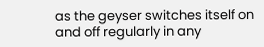as the geyser switches itself on and off regularly in any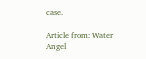case.

Article from: Water Angel